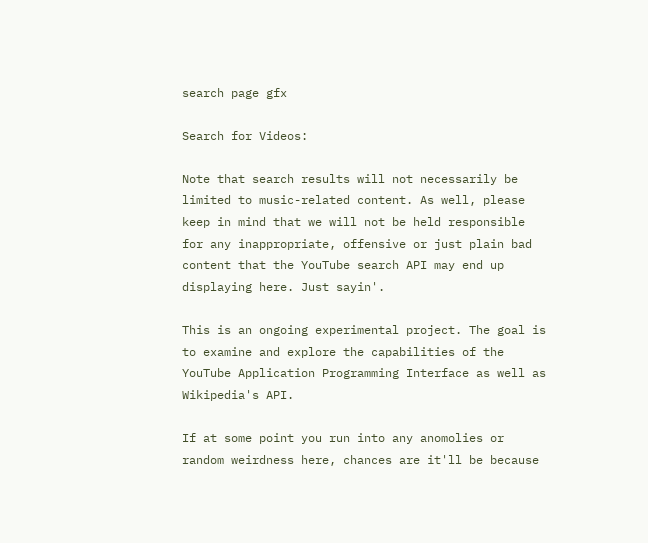search page gfx

Search for Videos:

Note that search results will not necessarily be limited to music-related content. As well, please keep in mind that we will not be held responsible for any inappropriate, offensive or just plain bad content that the YouTube search API may end up displaying here. Just sayin'.

This is an ongoing experimental project. The goal is to examine and explore the capabilities of the YouTube Application Programming Interface as well as Wikipedia's API.

If at some point you run into any anomolies or random weirdness here, chances are it'll be because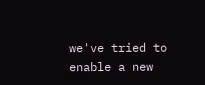we've tried to enable a new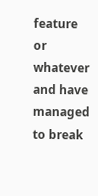feature or whatever and have managed to break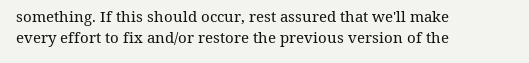something. If this should occur, rest assured that we'll make every effort to fix and/or restore the previous version of the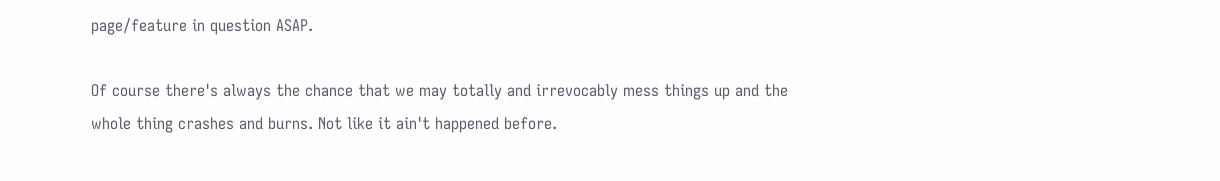page/feature in question ASAP.

Of course there's always the chance that we may totally and irrevocably mess things up and the whole thing crashes and burns. Not like it ain't happened before.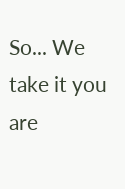So... We take it you are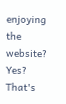enjoying the website? Yes? That's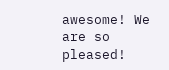awesome! We are so pleased!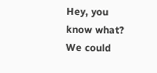Hey, you know what? We could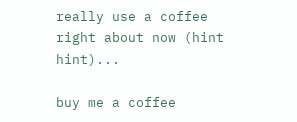really use a coffee right about now (hint hint)...

buy me a coffee